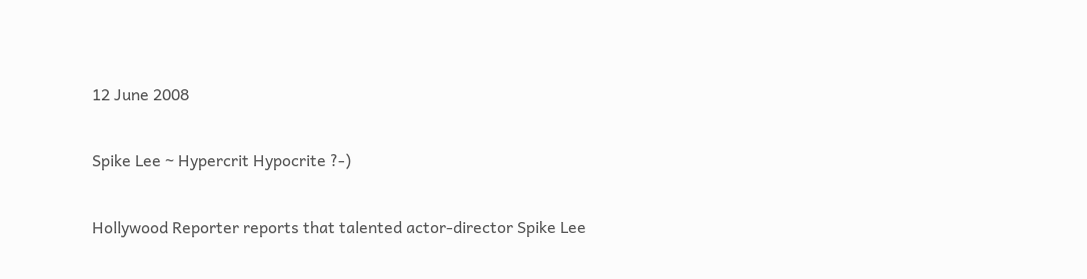12 June 2008

Spike Lee ~ Hypercrit Hypocrite ?-)

Hollywood Reporter reports that talented actor-director Spike Lee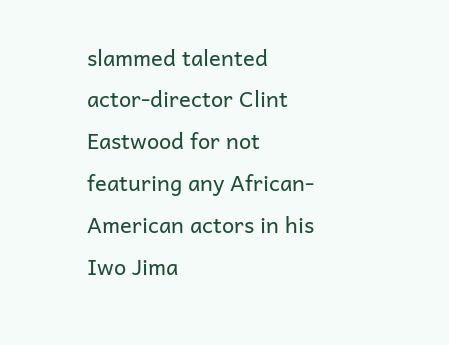slammed talented actor-director Clint Eastwood for not featuring any African-American actors in his Iwo Jima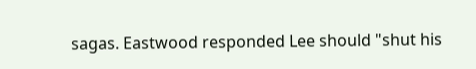sagas. Eastwood responded Lee should "shut his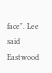face". Lee said Eastwood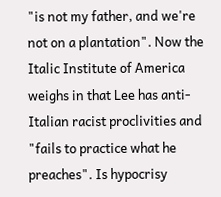"is not my father, and we're not on a plantation". Now the Italic Institute of America weighs in that Lee has anti-Italian racist proclivities and "fails to practice what he preaches". Is hypocrisy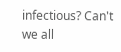infectious? Can't we all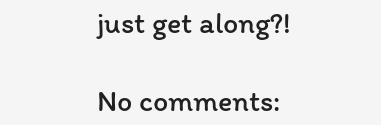just get along?!

No comments: